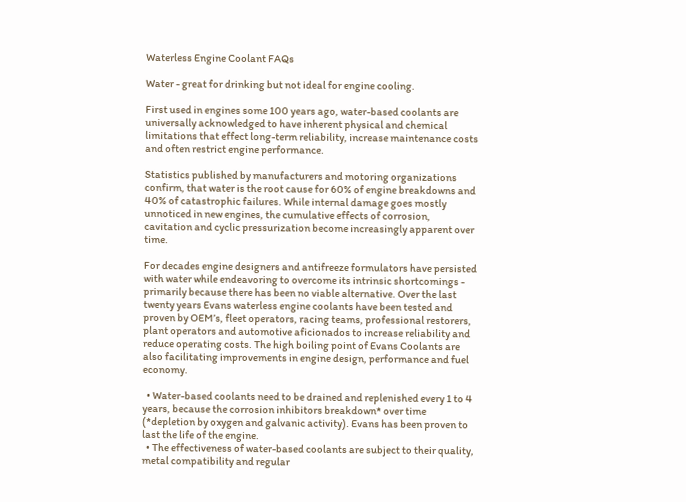Waterless Engine Coolant FAQs

Water - great for drinking but not ideal for engine cooling.

First used in engines some 100 years ago, water-based coolants are universally acknowledged to have inherent physical and chemical limitations that effect long-term reliability, increase maintenance costs and often restrict engine performance.

Statistics published by manufacturers and motoring organizations confirm, that water is the root cause for 60% of engine breakdowns and 40% of catastrophic failures. While internal damage goes mostly unnoticed in new engines, the cumulative effects of corrosion, cavitation and cyclic pressurization become increasingly apparent over time.

For decades engine designers and antifreeze formulators have persisted with water while endeavoring to overcome its intrinsic shortcomings - primarily because there has been no viable alternative. Over the last twenty years Evans waterless engine coolants have been tested and proven by OEM’s, fleet operators, racing teams, professional restorers, plant operators and automotive aficionados to increase reliability and reduce operating costs. The high boiling point of Evans Coolants are also facilitating improvements in engine design, performance and fuel economy.

  • Water-based coolants need to be drained and replenished every 1 to 4 years, because the corrosion inhibitors breakdown* over time (*depletion by oxygen and galvanic activity). Evans has been proven to last the life of the engine.
  • The effectiveness of water-based coolants are subject to their quality, metal compatibility and regular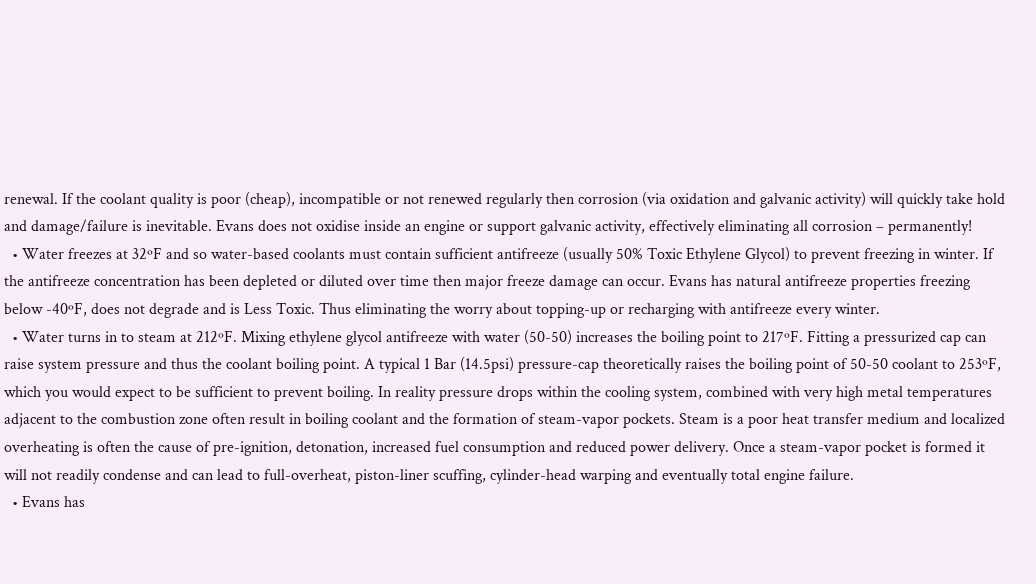renewal. If the coolant quality is poor (cheap), incompatible or not renewed regularly then corrosion (via oxidation and galvanic activity) will quickly take hold and damage/failure is inevitable. Evans does not oxidise inside an engine or support galvanic activity, effectively eliminating all corrosion – permanently!
  • Water freezes at 32ºF and so water-based coolants must contain sufficient antifreeze (usually 50% Toxic Ethylene Glycol) to prevent freezing in winter. If the antifreeze concentration has been depleted or diluted over time then major freeze damage can occur. Evans has natural antifreeze properties freezing below -40ºF, does not degrade and is Less Toxic. Thus eliminating the worry about topping-up or recharging with antifreeze every winter.
  • Water turns in to steam at 212ºF. Mixing ethylene glycol antifreeze with water (50-50) increases the boiling point to 217ºF. Fitting a pressurized cap can raise system pressure and thus the coolant boiling point. A typical 1 Bar (14.5psi) pressure-cap theoretically raises the boiling point of 50-50 coolant to 253ºF, which you would expect to be sufficient to prevent boiling. In reality pressure drops within the cooling system, combined with very high metal temperatures adjacent to the combustion zone often result in boiling coolant and the formation of steam-vapor pockets. Steam is a poor heat transfer medium and localized overheating is often the cause of pre-ignition, detonation, increased fuel consumption and reduced power delivery. Once a steam-vapor pocket is formed it will not readily condense and can lead to full-overheat, piston-liner scuffing, cylinder-head warping and eventually total engine failure.
  • Evans has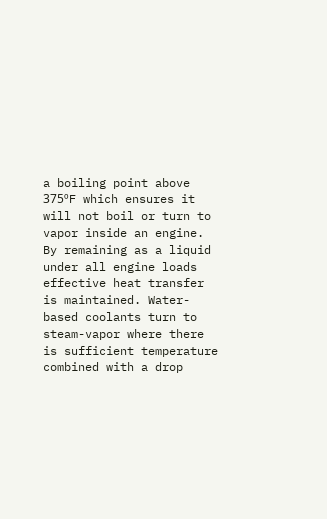a boiling point above 375ºF which ensures it will not boil or turn to vapor inside an engine. By remaining as a liquid under all engine loads effective heat transfer is maintained. Water-based coolants turn to steam-vapor where there is sufficient temperature combined with a drop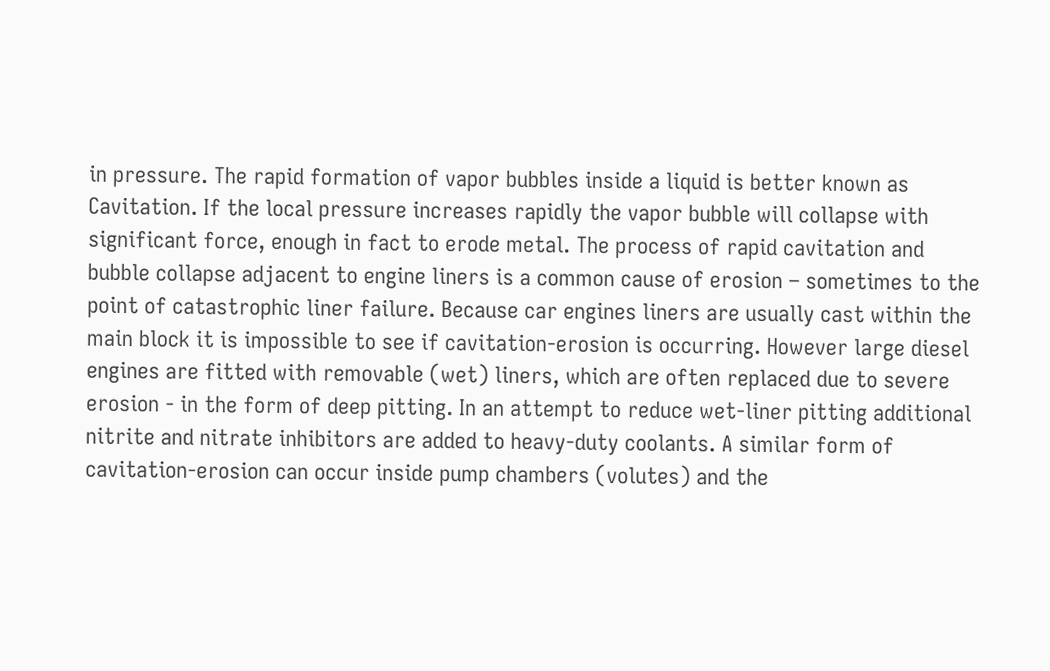in pressure. The rapid formation of vapor bubbles inside a liquid is better known as Cavitation. If the local pressure increases rapidly the vapor bubble will collapse with significant force, enough in fact to erode metal. The process of rapid cavitation and bubble collapse adjacent to engine liners is a common cause of erosion – sometimes to the point of catastrophic liner failure. Because car engines liners are usually cast within the main block it is impossible to see if cavitation-erosion is occurring. However large diesel engines are fitted with removable (wet) liners, which are often replaced due to severe erosion - in the form of deep pitting. In an attempt to reduce wet-liner pitting additional nitrite and nitrate inhibitors are added to heavy-duty coolants. A similar form of cavitation-erosion can occur inside pump chambers (volutes) and the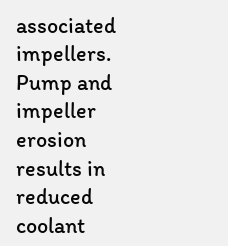associated impellers. Pump and impeller erosion results in reduced coolant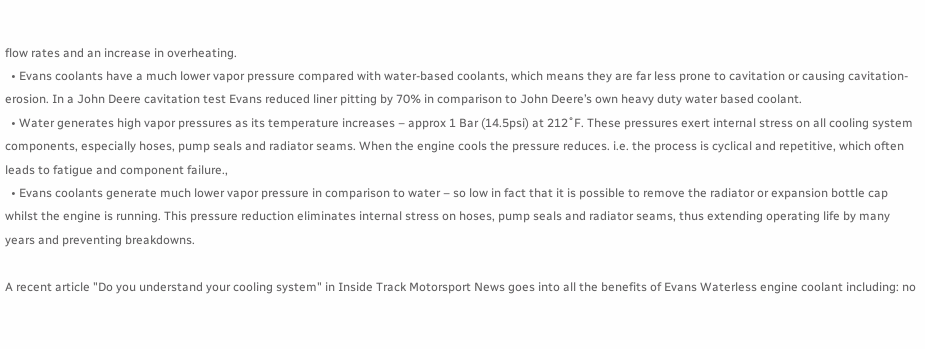flow rates and an increase in overheating.
  • Evans coolants have a much lower vapor pressure compared with water-based coolants, which means they are far less prone to cavitation or causing cavitation-erosion. In a John Deere cavitation test Evans reduced liner pitting by 70% in comparison to John Deere’s own heavy duty water based coolant.
  • Water generates high vapor pressures as its temperature increases – approx 1 Bar (14.5psi) at 212˚F. These pressures exert internal stress on all cooling system components, especially hoses, pump seals and radiator seams. When the engine cools the pressure reduces. i.e. the process is cyclical and repetitive, which often leads to fatigue and component failure.,
  • Evans coolants generate much lower vapor pressure in comparison to water – so low in fact that it is possible to remove the radiator or expansion bottle cap whilst the engine is running. This pressure reduction eliminates internal stress on hoses, pump seals and radiator seams, thus extending operating life by many years and preventing breakdowns.

A recent article "Do you understand your cooling system" in Inside Track Motorsport News goes into all the benefits of Evans Waterless engine coolant including: no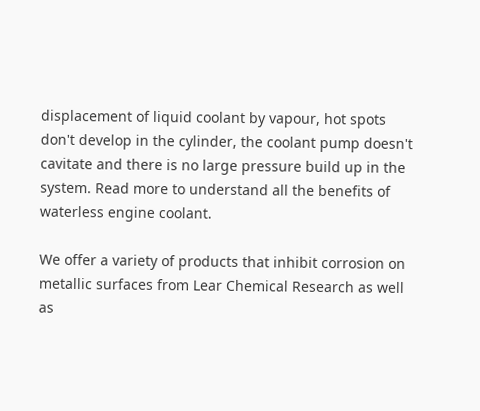displacement of liquid coolant by vapour, hot spots don't develop in the cylinder, the coolant pump doesn't cavitate and there is no large pressure build up in the system. Read more to understand all the benefits of waterless engine coolant.

We offer a variety of products that inhibit corrosion on metallic surfaces from Lear Chemical Research as well as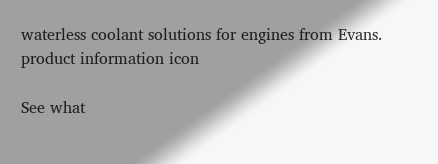waterless coolant solutions for engines from Evans.
product information icon

See what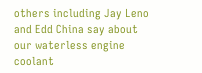others including Jay Leno and Edd China say about our waterless engine coolant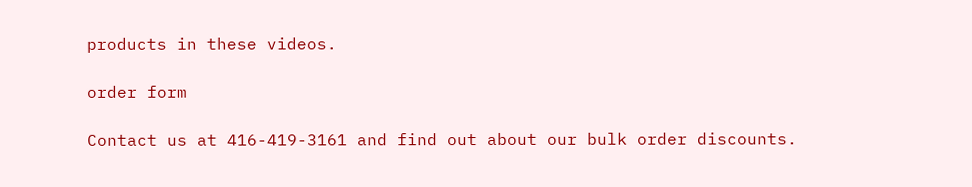products in these videos.

order form

Contact us at 416-419-3161 and find out about our bulk order discounts.